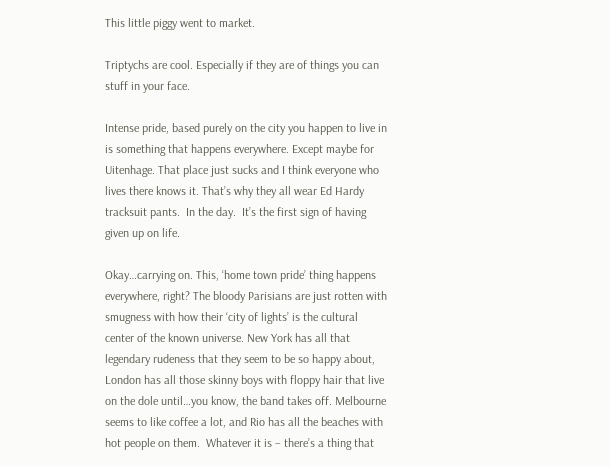This little piggy went to market.

Triptychs are cool. Especially if they are of things you can stuff in your face.

Intense pride, based purely on the city you happen to live in is something that happens everywhere. Except maybe for Uitenhage. That place just sucks and I think everyone who lives there knows it. That’s why they all wear Ed Hardy tracksuit pants.  In the day.  It’s the first sign of having given up on life.

Okay…carrying on. This, ‘home town pride’ thing happens everywhere, right? The bloody Parisians are just rotten with smugness with how their ‘city of lights’ is the cultural center of the known universe. New York has all that legendary rudeness that they seem to be so happy about, London has all those skinny boys with floppy hair that live on the dole until…you know, the band takes off. Melbourne seems to like coffee a lot, and Rio has all the beaches with hot people on them.  Whatever it is – there’s a thing that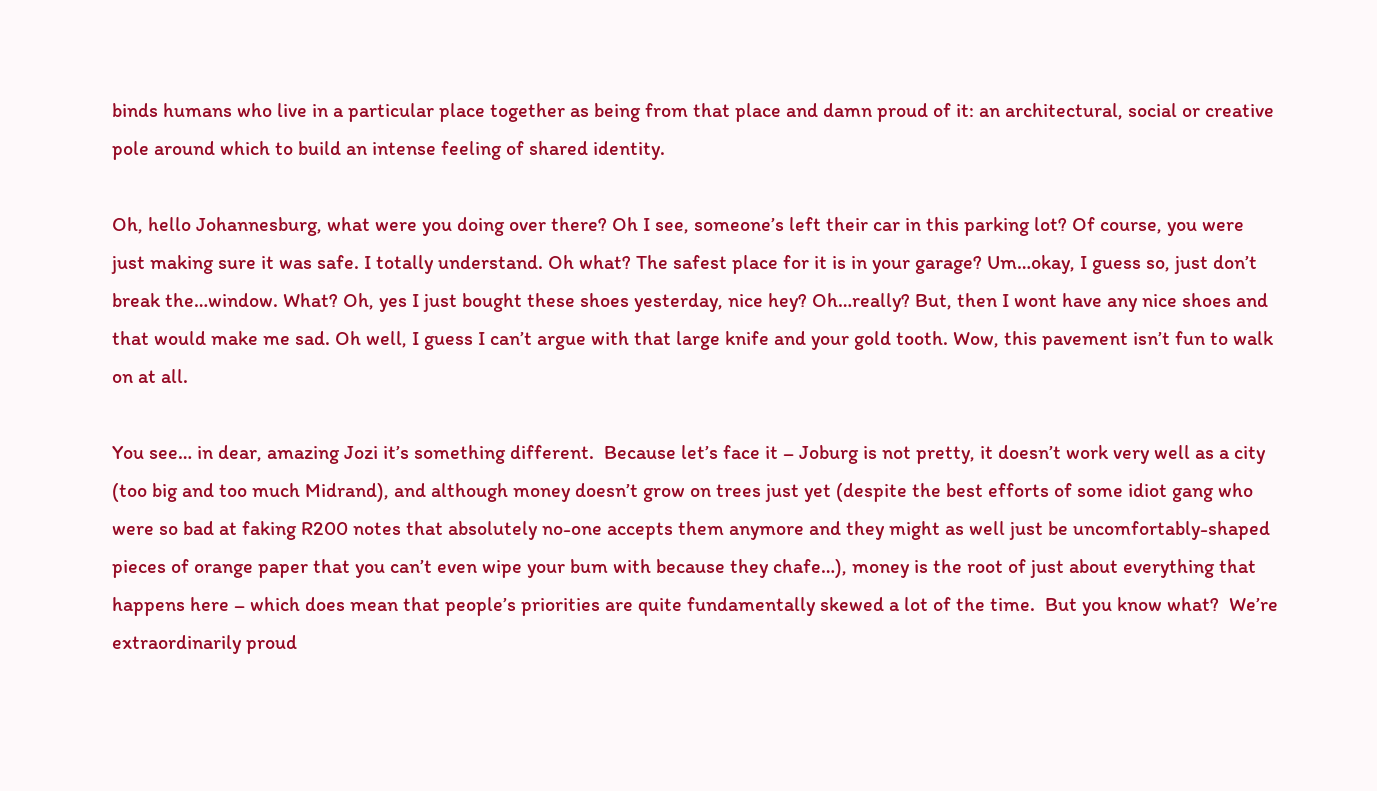binds humans who live in a particular place together as being from that place and damn proud of it: an architectural, social or creative pole around which to build an intense feeling of shared identity.

Oh, hello Johannesburg, what were you doing over there? Oh I see, someone’s left their car in this parking lot? Of course, you were just making sure it was safe. I totally understand. Oh what? The safest place for it is in your garage? Um…okay, I guess so, just don’t break the…window. What? Oh, yes I just bought these shoes yesterday, nice hey? Oh…really? But, then I wont have any nice shoes and that would make me sad. Oh well, I guess I can’t argue with that large knife and your gold tooth. Wow, this pavement isn’t fun to walk on at all.

You see… in dear, amazing Jozi it’s something different.  Because let’s face it – Joburg is not pretty, it doesn’t work very well as a city (too big and too much Midrand), and although money doesn’t grow on trees just yet (despite the best efforts of some idiot gang who were so bad at faking R200 notes that absolutely no-one accepts them anymore and they might as well just be uncomfortably-shaped pieces of orange paper that you can’t even wipe your bum with because they chafe…), money is the root of just about everything that happens here – which does mean that people’s priorities are quite fundamentally skewed a lot of the time.  But you know what?  We’re extraordinarily proud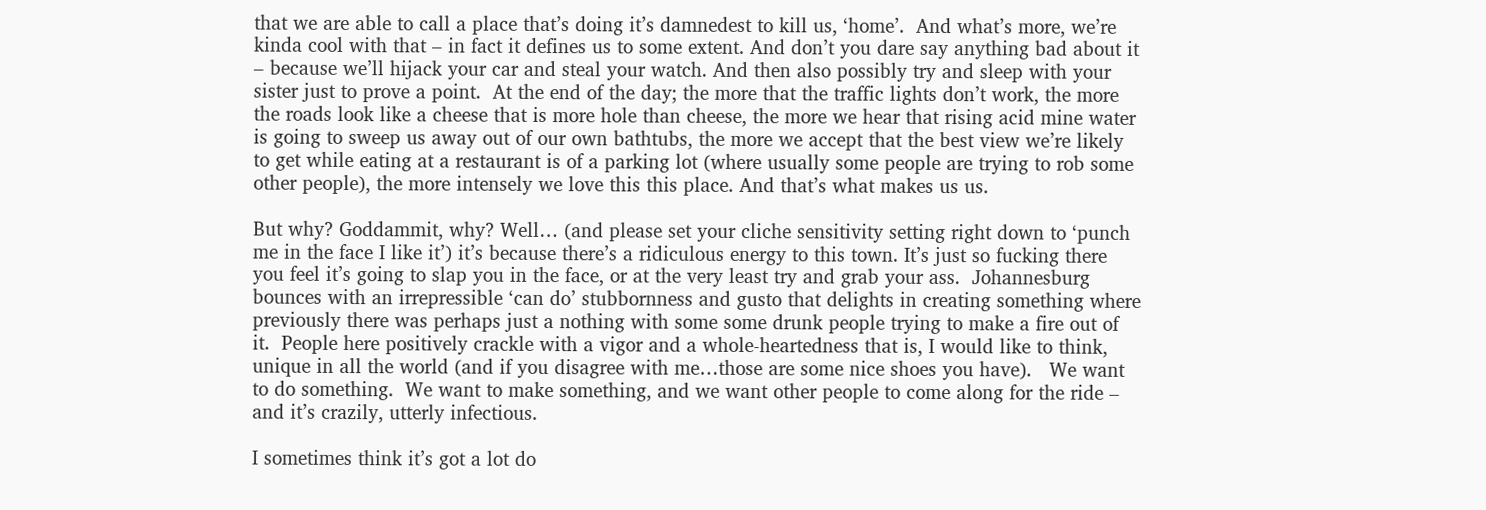that we are able to call a place that’s doing it’s damnedest to kill us, ‘home’.  And what’s more, we’re kinda cool with that – in fact it defines us to some extent. And don’t you dare say anything bad about it – because we’ll hijack your car and steal your watch. And then also possibly try and sleep with your sister just to prove a point.  At the end of the day; the more that the traffic lights don’t work, the more the roads look like a cheese that is more hole than cheese, the more we hear that rising acid mine water is going to sweep us away out of our own bathtubs, the more we accept that the best view we’re likely to get while eating at a restaurant is of a parking lot (where usually some people are trying to rob some other people), the more intensely we love this this place. And that’s what makes us us.

But why? Goddammit, why? Well… (and please set your cliche sensitivity setting right down to ‘punch me in the face I like it’) it’s because there’s a ridiculous energy to this town. It’s just so fucking there you feel it’s going to slap you in the face, or at the very least try and grab your ass.  Johannesburg bounces with an irrepressible ‘can do’ stubbornness and gusto that delights in creating something where previously there was perhaps just a nothing with some some drunk people trying to make a fire out of it.  People here positively crackle with a vigor and a whole-heartedness that is, I would like to think, unique in all the world (and if you disagree with me…those are some nice shoes you have).   We want to do something.  We want to make something, and we want other people to come along for the ride – and it’s crazily, utterly infectious.

I sometimes think it’s got a lot do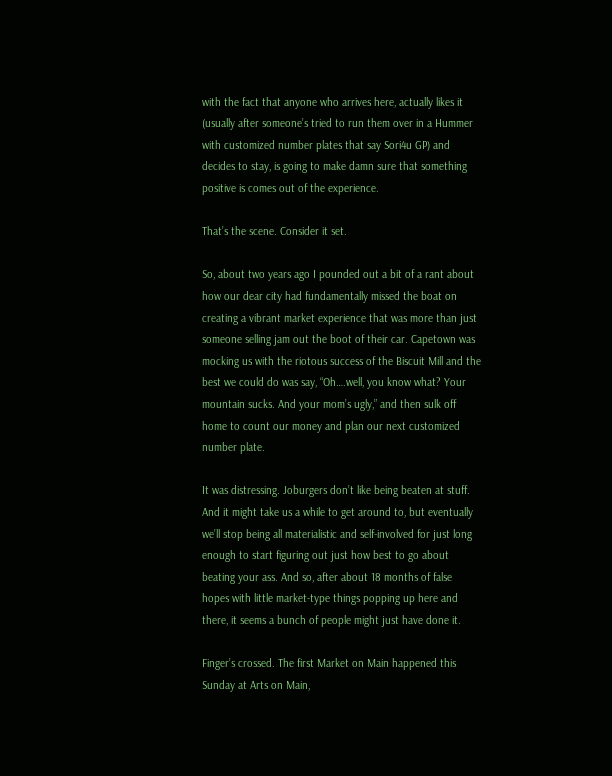with the fact that anyone who arrives here, actually likes it (usually after someone’s tried to run them over in a Hummer with customized number plates that say Sori4u GP) and decides to stay, is going to make damn sure that something positive is comes out of the experience.

That’s the scene. Consider it set.

So, about two years ago I pounded out a bit of a rant about how our dear city had fundamentally missed the boat on creating a vibrant market experience that was more than just someone selling jam out the boot of their car. Capetown was mocking us with the riotous success of the Biscuit Mill and the best we could do was say, “Oh….well, you know what? Your mountain sucks. And your mom’s ugly,” and then sulk off home to count our money and plan our next customized number plate.

It was distressing. Joburgers don’t like being beaten at stuff. And it might take us a while to get around to, but eventually we’ll stop being all materialistic and self-involved for just long enough to start figuring out just how best to go about beating your ass. And so, after about 18 months of false hopes with little market-type things popping up here and there, it seems a bunch of people might just have done it.

Finger’s crossed. The first Market on Main happened this Sunday at Arts on Main,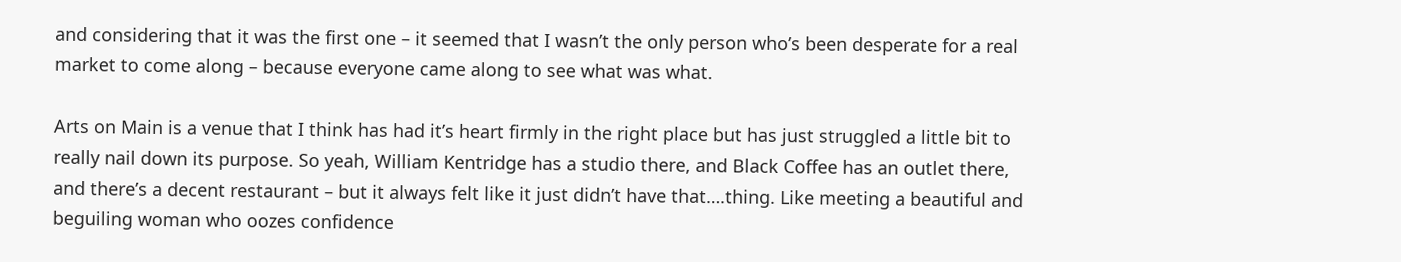and considering that it was the first one – it seemed that I wasn’t the only person who’s been desperate for a real market to come along – because everyone came along to see what was what.

Arts on Main is a venue that I think has had it’s heart firmly in the right place but has just struggled a little bit to really nail down its purpose. So yeah, William Kentridge has a studio there, and Black Coffee has an outlet there, and there’s a decent restaurant – but it always felt like it just didn’t have that….thing. Like meeting a beautiful and beguiling woman who oozes confidence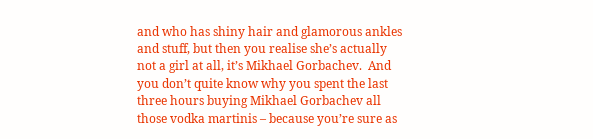and who has shiny hair and glamorous ankles and stuff, but then you realise she’s actually not a girl at all, it’s Mikhael Gorbachev.  And you don’t quite know why you spent the last three hours buying Mikhael Gorbachev all those vodka martinis – because you’re sure as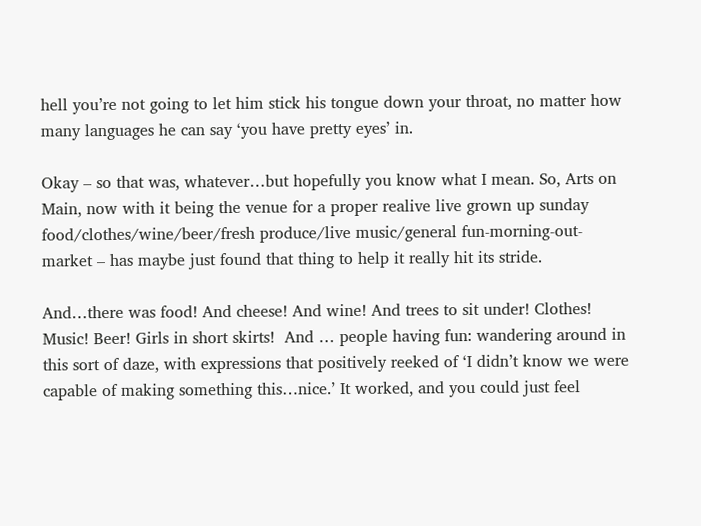hell you’re not going to let him stick his tongue down your throat, no matter how many languages he can say ‘you have pretty eyes’ in.

Okay – so that was, whatever…but hopefully you know what I mean. So, Arts on Main, now with it being the venue for a proper realive live grown up sunday food/clothes/wine/beer/fresh produce/live music/general fun-morning-out-market – has maybe just found that thing to help it really hit its stride.

And…there was food! And cheese! And wine! And trees to sit under! Clothes! Music! Beer! Girls in short skirts!  And … people having fun: wandering around in this sort of daze, with expressions that positively reeked of ‘I didn’t know we were capable of making something this…nice.’ It worked, and you could just feel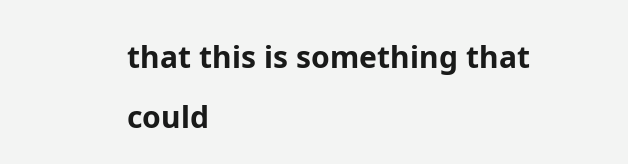that this is something that could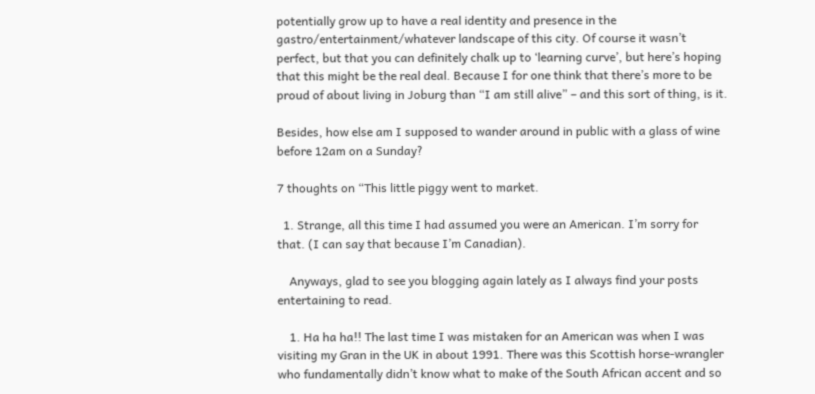potentially grow up to have a real identity and presence in the gastro/entertainment/whatever landscape of this city. Of course it wasn’t perfect, but that you can definitely chalk up to ‘learning curve’, but here’s hoping that this might be the real deal. Because I for one think that there’s more to be proud of about living in Joburg than “I am still alive” – and this sort of thing, is it.

Besides, how else am I supposed to wander around in public with a glass of wine before 12am on a Sunday?

7 thoughts on “This little piggy went to market.

  1. Strange, all this time I had assumed you were an American. I’m sorry for that. (I can say that because I’m Canadian).

    Anyways, glad to see you blogging again lately as I always find your posts entertaining to read.

    1. Ha ha ha!! The last time I was mistaken for an American was when I was visiting my Gran in the UK in about 1991. There was this Scottish horse-wrangler who fundamentally didn’t know what to make of the South African accent and so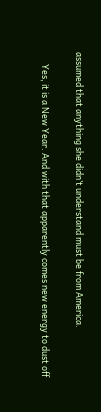assumed that anything she didn’t understand must be from America.

      Yes, it is a New Year. And with that apparently comes new energy to dust off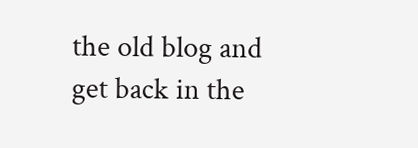the old blog and get back in the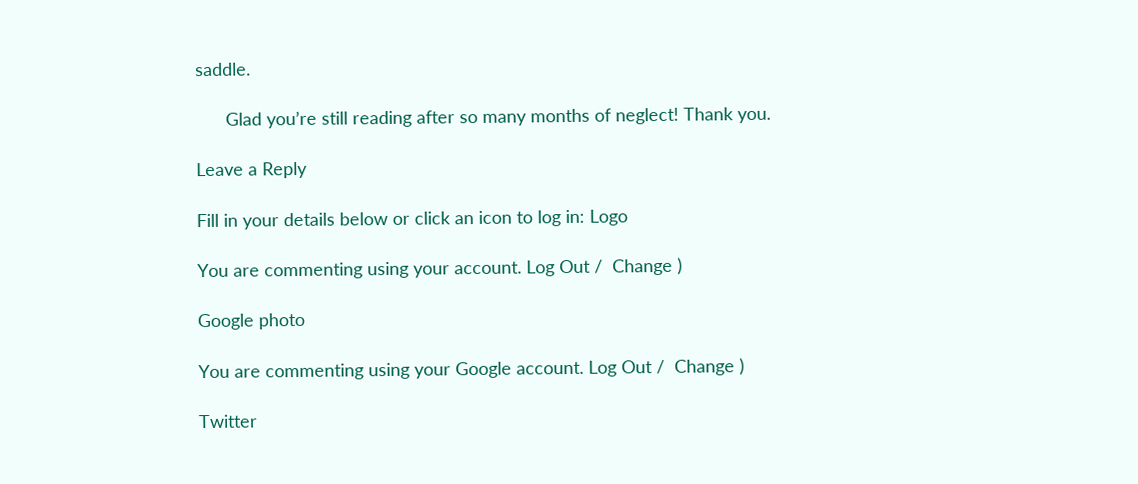saddle.

      Glad you’re still reading after so many months of neglect! Thank you.

Leave a Reply

Fill in your details below or click an icon to log in: Logo

You are commenting using your account. Log Out /  Change )

Google photo

You are commenting using your Google account. Log Out /  Change )

Twitter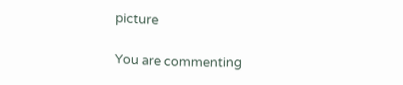picture

You are commenting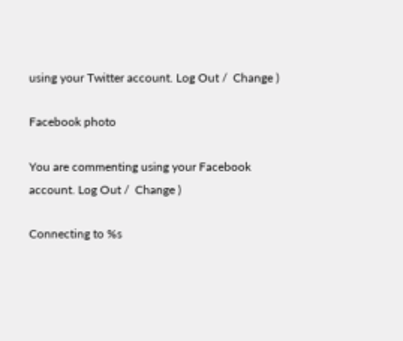using your Twitter account. Log Out /  Change )

Facebook photo

You are commenting using your Facebook account. Log Out /  Change )

Connecting to %s